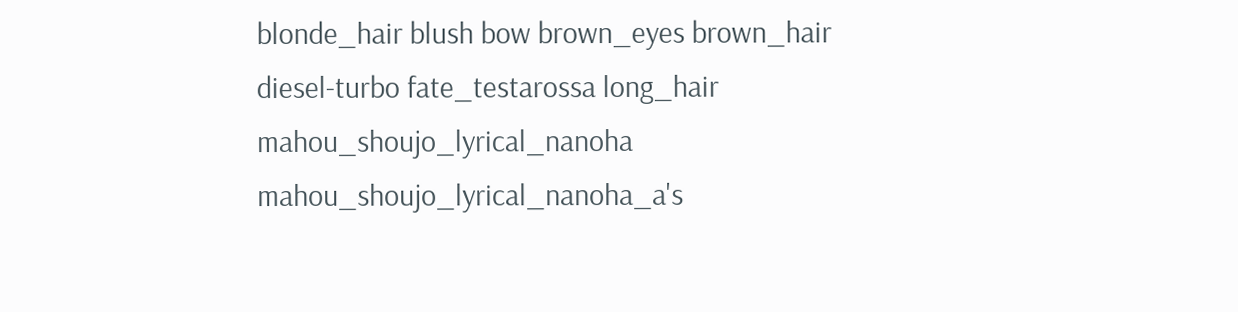blonde_hair blush bow brown_eyes brown_hair diesel-turbo fate_testarossa long_hair mahou_shoujo_lyrical_nanoha mahou_shoujo_lyrical_nanoha_a's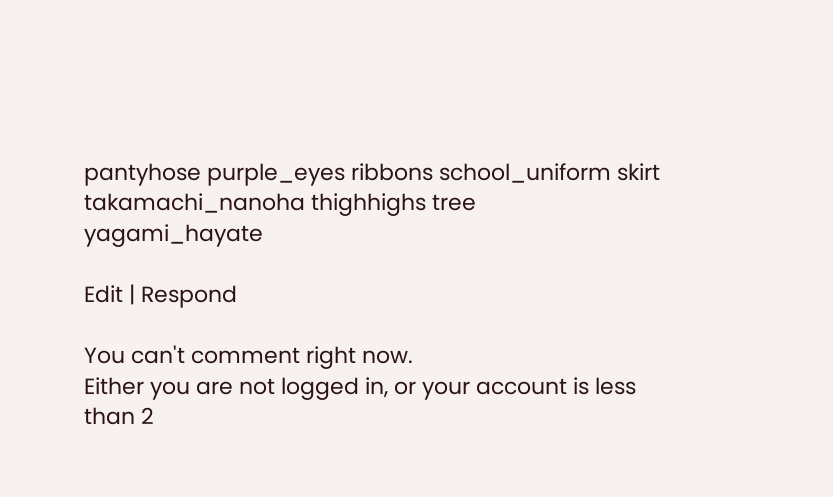pantyhose purple_eyes ribbons school_uniform skirt takamachi_nanoha thighhighs tree yagami_hayate

Edit | Respond

You can't comment right now.
Either you are not logged in, or your account is less than 2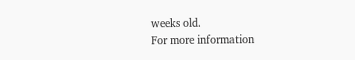weeks old.
For more information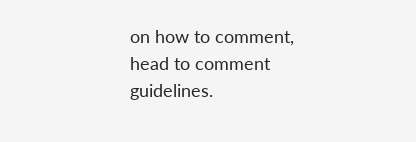on how to comment, head to comment guidelines.